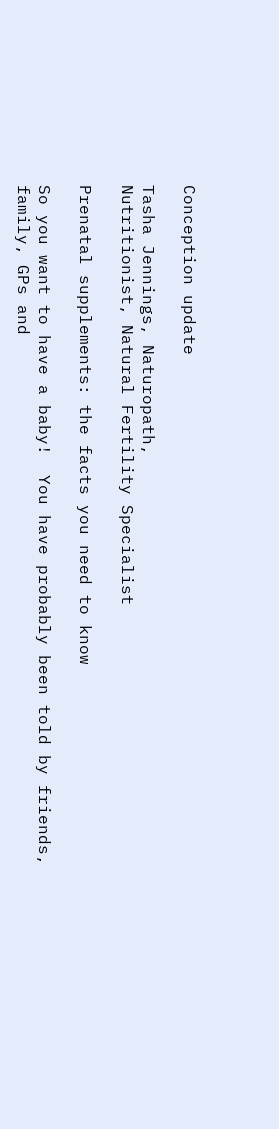Conception update

Tasha Jennings, Naturopath,
Nutritionist, Natural Fertility Specialist

Prenatal supplements: the facts you need to know

So you want to have a baby!  You have probably been told by friends, family, GPs and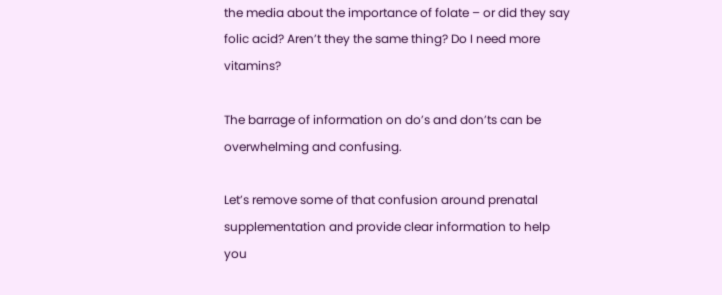the media about the importance of folate – or did they say folic acid? Aren’t they the same thing? Do I need more vitamins?

The barrage of information on do’s and don’ts can be overwhelming and confusing.

Let’s remove some of that confusion around prenatal supplementation and provide clear information to help you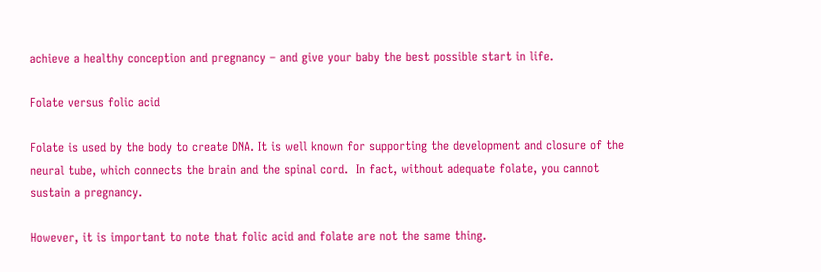achieve a healthy conception and pregnancy – and give your baby the best possible start in life.

Folate versus folic acid

Folate is used by the body to create DNA. It is well known for supporting the development and closure of the neural tube, which connects the brain and the spinal cord.  In fact, without adequate folate, you cannot sustain a pregnancy.

However, it is important to note that folic acid and folate are not the same thing.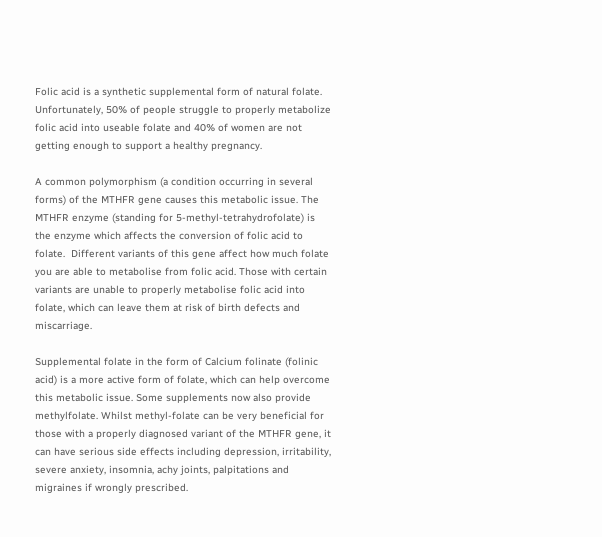Folic acid is a synthetic supplemental form of natural folate. Unfortunately, 50% of people struggle to properly metabolize folic acid into useable folate and 40% of women are not getting enough to support a healthy pregnancy.

A common polymorphism (a condition occurring in several forms) of the MTHFR gene causes this metabolic issue. The MTHFR enzyme (standing for 5-methyl-tetrahydrofolate) is the enzyme which affects the conversion of folic acid to folate.  Different variants of this gene affect how much folate you are able to metabolise from folic acid. Those with certain variants are unable to properly metabolise folic acid into folate, which can leave them at risk of birth defects and miscarriage.

Supplemental folate in the form of Calcium folinate (folinic acid) is a more active form of folate, which can help overcome this metabolic issue. Some supplements now also provide methylfolate. Whilst methyl-folate can be very beneficial for those with a properly diagnosed variant of the MTHFR gene, it can have serious side effects including depression, irritability, severe anxiety, insomnia, achy joints, palpitations and migraines if wrongly prescribed.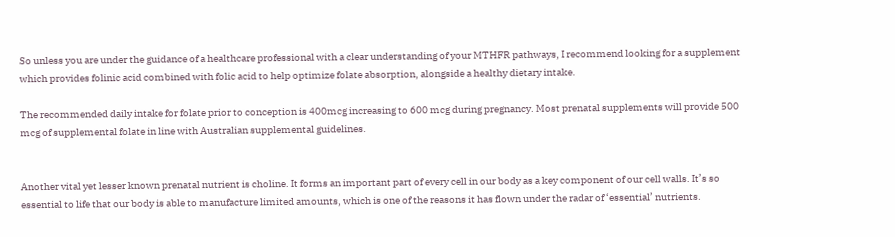So unless you are under the guidance of a healthcare professional with a clear understanding of your MTHFR pathways, I recommend looking for a supplement which provides folinic acid combined with folic acid to help optimize folate absorption, alongside a healthy dietary intake.

The recommended daily intake for folate prior to conception is 400mcg increasing to 600 mcg during pregnancy. Most prenatal supplements will provide 500 mcg of supplemental folate in line with Australian supplemental guidelines.


Another vital yet lesser known prenatal nutrient is choline. It forms an important part of every cell in our body as a key component of our cell walls. It’s so essential to life that our body is able to manufacture limited amounts, which is one of the reasons it has flown under the radar of ‘essential’ nutrients.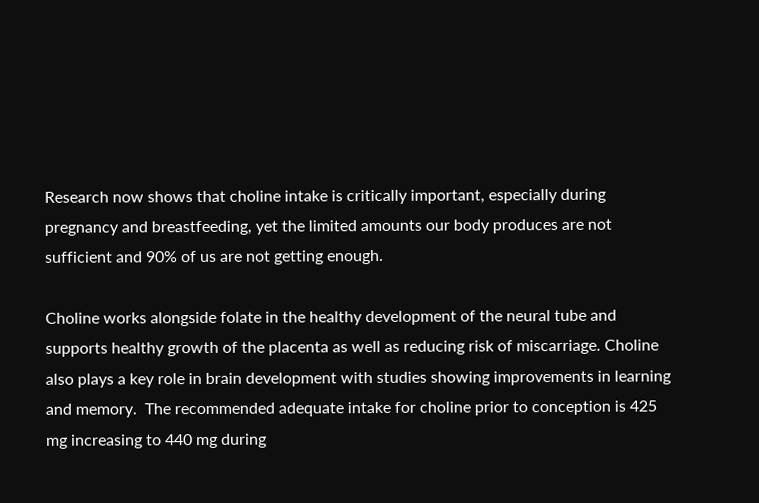Research now shows that choline intake is critically important, especially during pregnancy and breastfeeding, yet the limited amounts our body produces are not sufficient and 90% of us are not getting enough.

Choline works alongside folate in the healthy development of the neural tube and supports healthy growth of the placenta as well as reducing risk of miscarriage. Choline also plays a key role in brain development with studies showing improvements in learning and memory.  The recommended adequate intake for choline prior to conception is 425 mg increasing to 440 mg during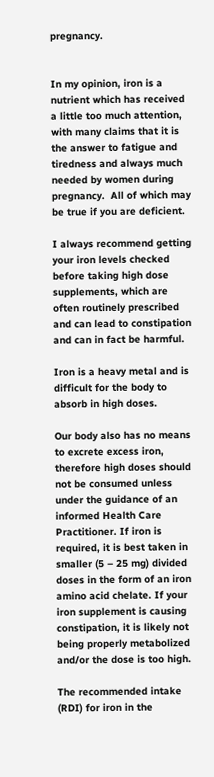pregnancy.


In my opinion, iron is a nutrient which has received a little too much attention, with many claims that it is the answer to fatigue and tiredness and always much needed by women during pregnancy.  All of which may be true if you are deficient.

I always recommend getting your iron levels checked before taking high dose supplements, which are often routinely prescribed and can lead to constipation and can in fact be harmful.

Iron is a heavy metal and is difficult for the body to absorb in high doses.

Our body also has no means to excrete excess iron, therefore high doses should not be consumed unless under the guidance of an informed Health Care Practitioner. If iron is required, it is best taken in smaller (5 – 25 mg) divided doses in the form of an iron amino acid chelate. If your iron supplement is causing constipation, it is likely not being properly metabolized and/or the dose is too high.

The recommended intake (RDI) for iron in the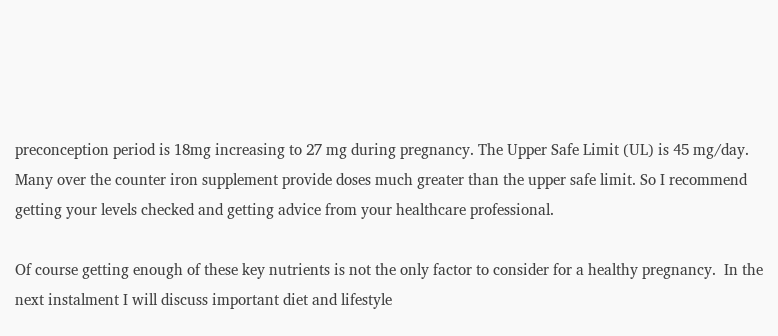preconception period is 18mg increasing to 27 mg during pregnancy. The Upper Safe Limit (UL) is 45 mg/day.  Many over the counter iron supplement provide doses much greater than the upper safe limit. So I recommend getting your levels checked and getting advice from your healthcare professional.

Of course getting enough of these key nutrients is not the only factor to consider for a healthy pregnancy.  In the next instalment I will discuss important diet and lifestyle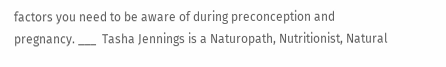factors you need to be aware of during preconception and pregnancy. ___  Tasha Jennings is a Naturopath, Nutritionist, Natural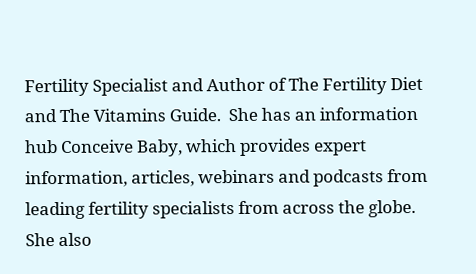Fertility Specialist and Author of The Fertility Diet and The Vitamins Guide.  She has an information hub Conceive Baby, which provides expert information, articles, webinars and podcasts from leading fertility specialists from across the globe.  She also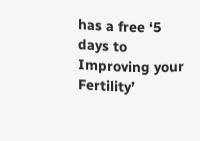has a free ‘5 days to Improving your Fertility’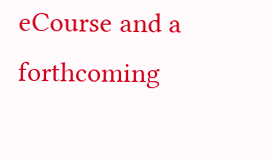eCourse and a forthcoming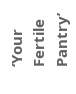‘Your Fertile Pantry’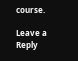course.

Leave a Reply